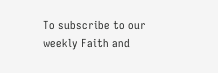To subscribe to our weekly Faith and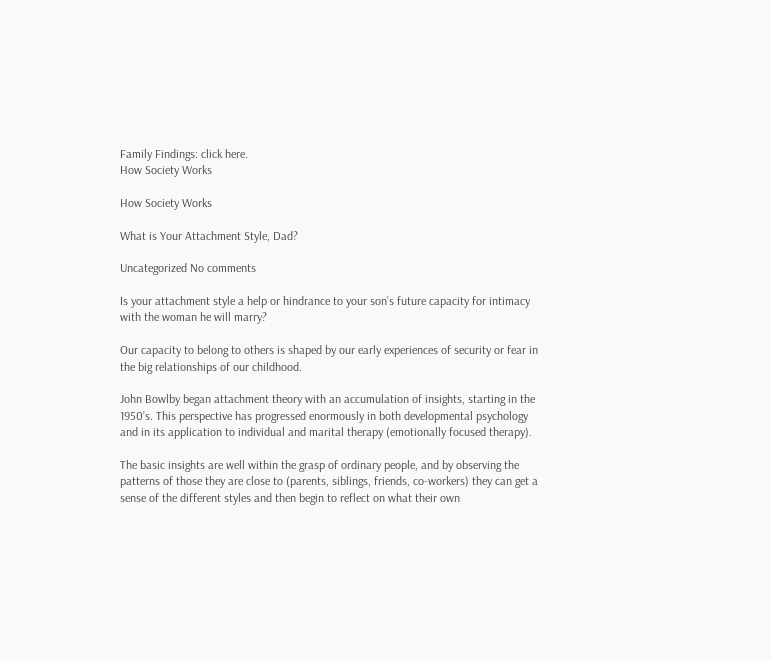Family Findings: click here.
How Society Works

How Society Works

What is Your Attachment Style, Dad?

Uncategorized No comments

Is your attachment style a help or hindrance to your son’s future capacity for intimacy with the woman he will marry?

Our capacity to belong to others is shaped by our early experiences of security or fear in the big relationships of our childhood.

John Bowlby began attachment theory with an accumulation of insights, starting in the 1950’s. This perspective has progressed enormously in both developmental psychology and in its application to individual and marital therapy (emotionally focused therapy).

The basic insights are well within the grasp of ordinary people, and by observing the patterns of those they are close to (parents, siblings, friends, co-workers) they can get a sense of the different styles and then begin to reflect on what their own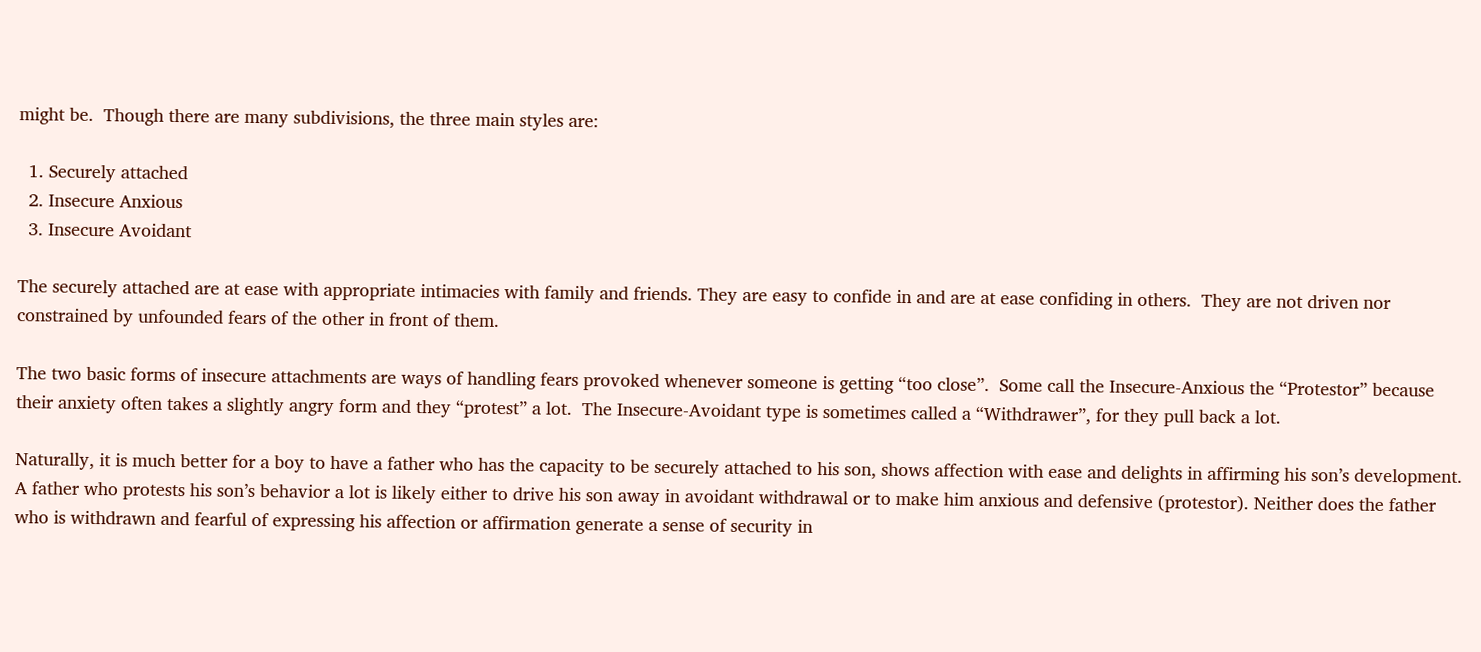might be.  Though there are many subdivisions, the three main styles are:

  1. Securely attached
  2. Insecure Anxious
  3. Insecure Avoidant

The securely attached are at ease with appropriate intimacies with family and friends. They are easy to confide in and are at ease confiding in others.  They are not driven nor constrained by unfounded fears of the other in front of them.

The two basic forms of insecure attachments are ways of handling fears provoked whenever someone is getting “too close”.  Some call the Insecure-Anxious the “Protestor” because their anxiety often takes a slightly angry form and they “protest” a lot.  The Insecure-Avoidant type is sometimes called a “Withdrawer”, for they pull back a lot.

Naturally, it is much better for a boy to have a father who has the capacity to be securely attached to his son, shows affection with ease and delights in affirming his son’s development.  A father who protests his son’s behavior a lot is likely either to drive his son away in avoidant withdrawal or to make him anxious and defensive (protestor). Neither does the father who is withdrawn and fearful of expressing his affection or affirmation generate a sense of security in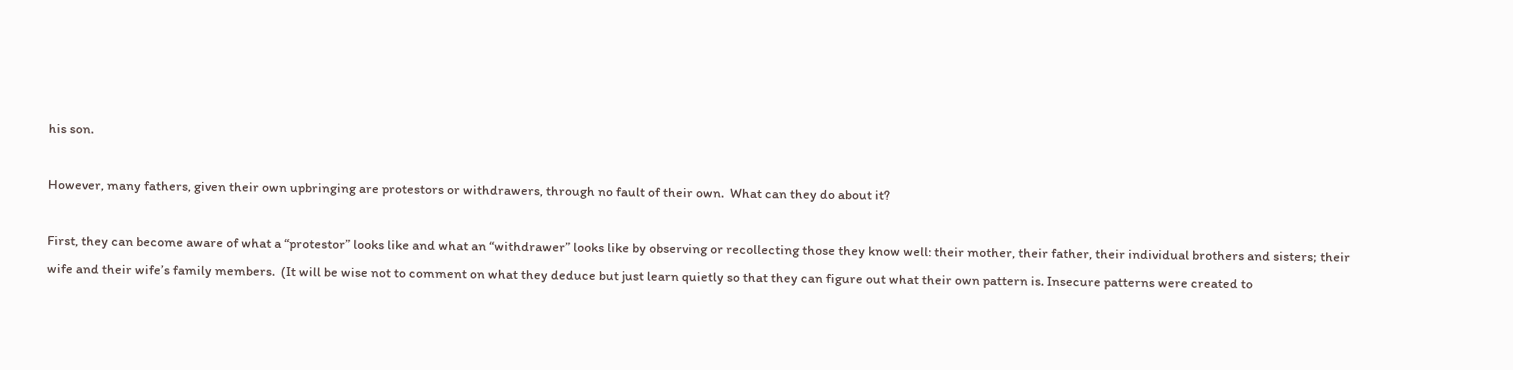his son.

However, many fathers, given their own upbringing are protestors or withdrawers, through no fault of their own.  What can they do about it?

First, they can become aware of what a “protestor” looks like and what an “withdrawer” looks like by observing or recollecting those they know well: their mother, their father, their individual brothers and sisters; their wife and their wife’s family members.  (It will be wise not to comment on what they deduce but just learn quietly so that they can figure out what their own pattern is. Insecure patterns were created to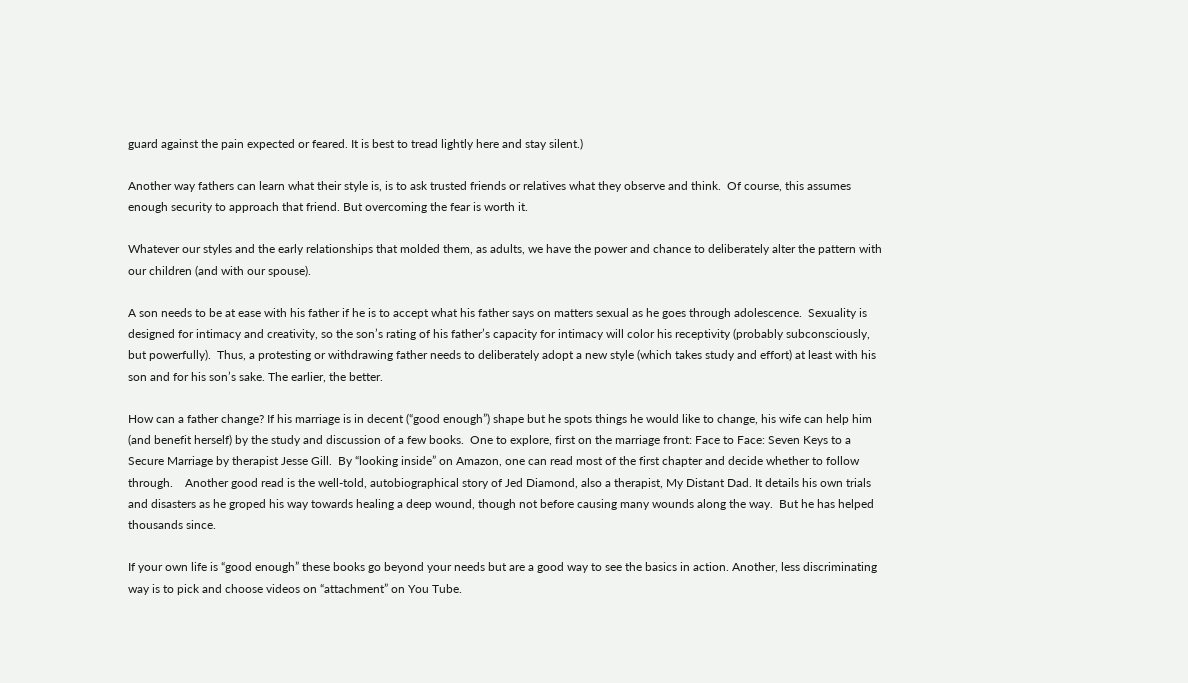guard against the pain expected or feared. It is best to tread lightly here and stay silent.)

Another way fathers can learn what their style is, is to ask trusted friends or relatives what they observe and think.  Of course, this assumes enough security to approach that friend. But overcoming the fear is worth it.

Whatever our styles and the early relationships that molded them, as adults, we have the power and chance to deliberately alter the pattern with our children (and with our spouse).

A son needs to be at ease with his father if he is to accept what his father says on matters sexual as he goes through adolescence.  Sexuality is designed for intimacy and creativity, so the son’s rating of his father’s capacity for intimacy will color his receptivity (probably subconsciously, but powerfully).  Thus, a protesting or withdrawing father needs to deliberately adopt a new style (which takes study and effort) at least with his son and for his son’s sake. The earlier, the better.

How can a father change? If his marriage is in decent (“good enough”) shape but he spots things he would like to change, his wife can help him (and benefit herself) by the study and discussion of a few books.  One to explore, first on the marriage front: Face to Face: Seven Keys to a Secure Marriage by therapist Jesse Gill.  By “looking inside” on Amazon, one can read most of the first chapter and decide whether to follow through.    Another good read is the well-told, autobiographical story of Jed Diamond, also a therapist, My Distant Dad. It details his own trials and disasters as he groped his way towards healing a deep wound, though not before causing many wounds along the way.  But he has helped thousands since.

If your own life is “good enough” these books go beyond your needs but are a good way to see the basics in action. Another, less discriminating way is to pick and choose videos on “attachment” on You Tube.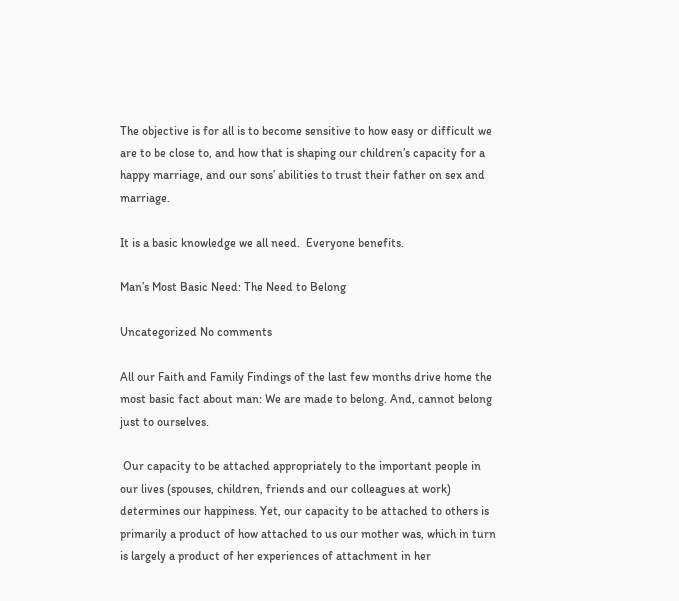The objective is for all is to become sensitive to how easy or difficult we are to be close to, and how that is shaping our children’s capacity for a happy marriage, and our sons’ abilities to trust their father on sex and marriage.

It is a basic knowledge we all need.  Everyone benefits.

Man’s Most Basic Need: The Need to Belong

Uncategorized No comments

All our Faith and Family Findings of the last few months drive home the most basic fact about man: We are made to belong. And, cannot belong just to ourselves.

 Our capacity to be attached appropriately to the important people in our lives (spouses, children, friends and our colleagues at work) determines our happiness. Yet, our capacity to be attached to others is primarily a product of how attached to us our mother was, which in turn is largely a product of her experiences of attachment in her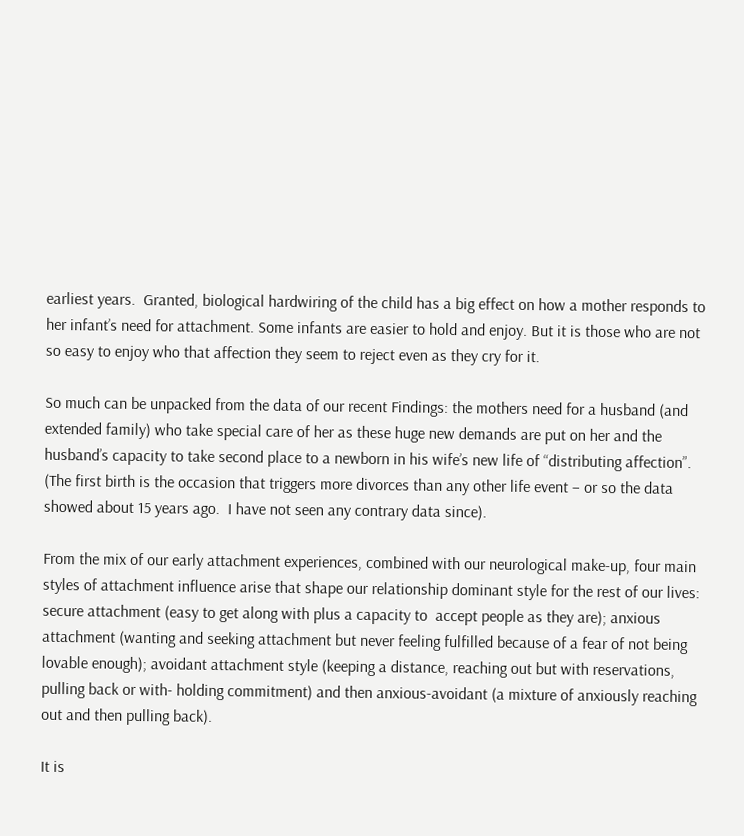earliest years.  Granted, biological hardwiring of the child has a big effect on how a mother responds to her infant’s need for attachment. Some infants are easier to hold and enjoy. But it is those who are not so easy to enjoy who that affection they seem to reject even as they cry for it.

So much can be unpacked from the data of our recent Findings: the mothers need for a husband (and extended family) who take special care of her as these huge new demands are put on her and the husband’s capacity to take second place to a newborn in his wife’s new life of “distributing affection”. (The first birth is the occasion that triggers more divorces than any other life event – or so the data showed about 15 years ago.  I have not seen any contrary data since).

From the mix of our early attachment experiences, combined with our neurological make-up, four main styles of attachment influence arise that shape our relationship dominant style for the rest of our lives: secure attachment (easy to get along with plus a capacity to  accept people as they are); anxious attachment (wanting and seeking attachment but never feeling fulfilled because of a fear of not being lovable enough); avoidant attachment style (keeping a distance, reaching out but with reservations, pulling back or with- holding commitment) and then anxious-avoidant (a mixture of anxiously reaching out and then pulling back).

It is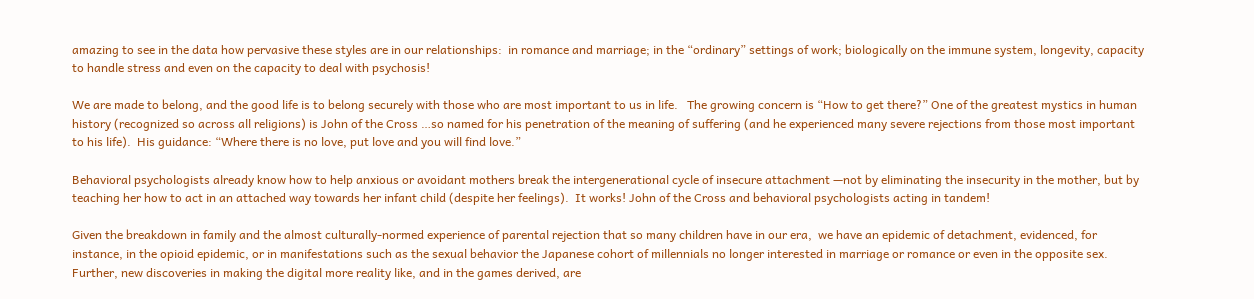amazing to see in the data how pervasive these styles are in our relationships:  in romance and marriage; in the “ordinary” settings of work; biologically on the immune system, longevity, capacity to handle stress and even on the capacity to deal with psychosis!

We are made to belong, and the good life is to belong securely with those who are most important to us in life.   The growing concern is “How to get there?” One of the greatest mystics in human history (recognized so across all religions) is John of the Cross …so named for his penetration of the meaning of suffering (and he experienced many severe rejections from those most important to his life).  His guidance: “Where there is no love, put love and you will find love.”

Behavioral psychologists already know how to help anxious or avoidant mothers break the intergenerational cycle of insecure attachment —not by eliminating the insecurity in the mother, but by teaching her how to act in an attached way towards her infant child (despite her feelings).  It works! John of the Cross and behavioral psychologists acting in tandem!

Given the breakdown in family and the almost culturally-normed experience of parental rejection that so many children have in our era,  we have an epidemic of detachment, evidenced, for instance, in the opioid epidemic, or in manifestations such as the sexual behavior the Japanese cohort of millennials no longer interested in marriage or romance or even in the opposite sex. Further, new discoveries in making the digital more reality like, and in the games derived, are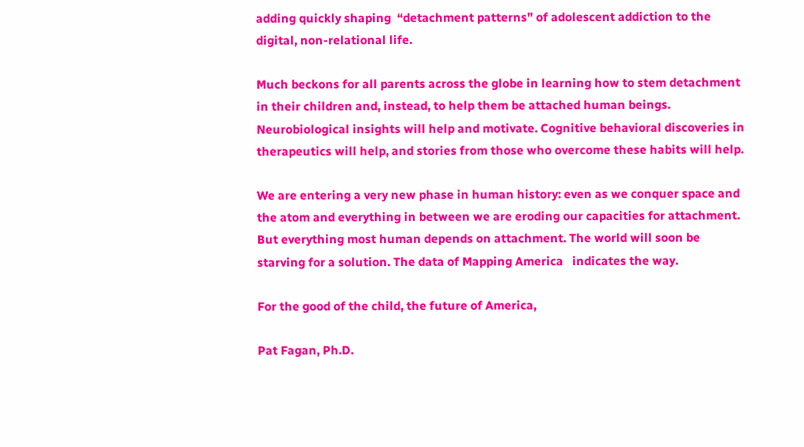adding quickly shaping  “detachment patterns” of adolescent addiction to the digital, non-relational life.

Much beckons for all parents across the globe in learning how to stem detachment in their children and, instead, to help them be attached human beings.  Neurobiological insights will help and motivate. Cognitive behavioral discoveries in therapeutics will help, and stories from those who overcome these habits will help.

We are entering a very new phase in human history: even as we conquer space and the atom and everything in between we are eroding our capacities for attachment.  But everything most human depends on attachment. The world will soon be starving for a solution. The data of Mapping America   indicates the way.

For the good of the child, the future of America,

Pat Fagan, Ph.D.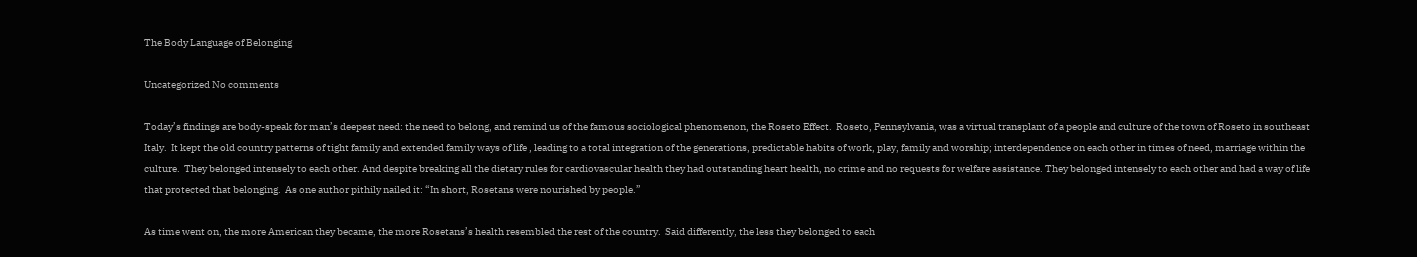The Body Language of Belonging

Uncategorized No comments

Today’s findings are body-speak for man’s deepest need: the need to belong, and remind us of the famous sociological phenomenon, the Roseto Effect.  Roseto, Pennsylvania, was a virtual transplant of a people and culture of the town of Roseto in southeast Italy.  It kept the old country patterns of tight family and extended family ways of life , leading to a total integration of the generations, predictable habits of work, play, family and worship; interdependence on each other in times of need, marriage within the culture.  They belonged intensely to each other. And despite breaking all the dietary rules for cardiovascular health they had outstanding heart health, no crime and no requests for welfare assistance. They belonged intensely to each other and had a way of life that protected that belonging.  As one author pithily nailed it: “In short, Rosetans were nourished by people.”

As time went on, the more American they became, the more Rosetans’s health resembled the rest of the country.  Said differently, the less they belonged to each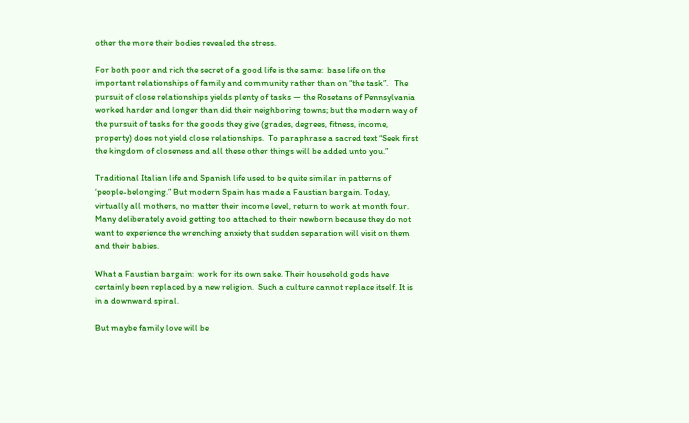other the more their bodies revealed the stress.

For both poor and rich the secret of a good life is the same:  base life on the important relationships of family and community rather than on “the task”.   The pursuit of close relationships yields plenty of tasks — the Rosetans of Pennsylvania worked harder and longer than did their neighboring towns; but the modern way of the pursuit of tasks for the goods they give (grades, degrees, fitness, income, property) does not yield close relationships.  To paraphrase a sacred text “Seek first the kingdom of closeness and all these other things will be added unto you.”

Traditional Italian life and Spanish life used to be quite similar in patterns of ‘people-belonging.” But modern Spain has made a Faustian bargain. Today, virtually all mothers, no matter their income level, return to work at month four.  Many deliberately avoid getting too attached to their newborn because they do not want to experience the wrenching anxiety that sudden separation will visit on them and their babies.

What a Faustian bargain:  work for its own sake. Their household gods have certainly been replaced by a new religion.  Such a culture cannot replace itself. It is in a downward spiral.

But maybe family love will be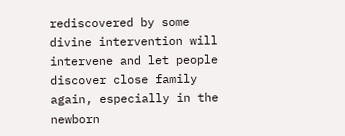rediscovered by some divine intervention will intervene and let people discover close family again, especially in the newborn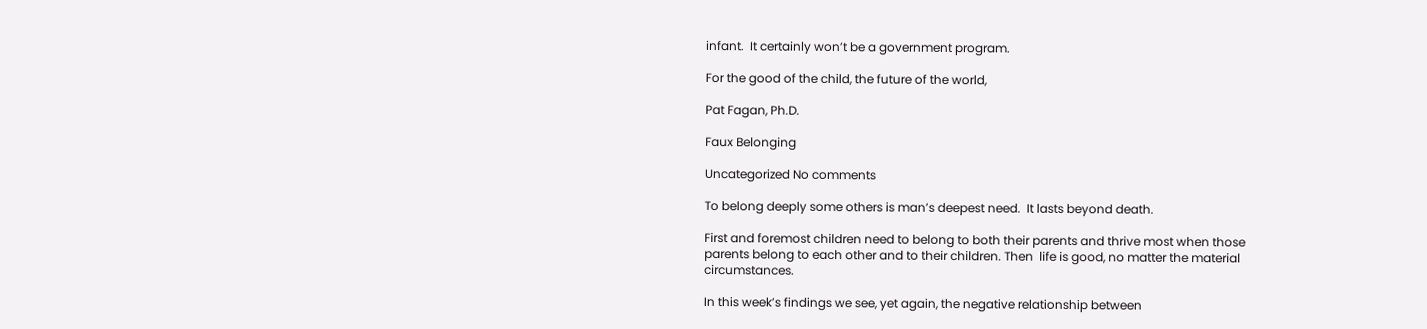infant.  It certainly won’t be a government program.

For the good of the child, the future of the world,

Pat Fagan, Ph.D.

Faux Belonging

Uncategorized No comments

To belong deeply some others is man’s deepest need.  It lasts beyond death.

First and foremost children need to belong to both their parents and thrive most when those parents belong to each other and to their children. Then  life is good, no matter the material circumstances.

In this week’s findings we see, yet again, the negative relationship between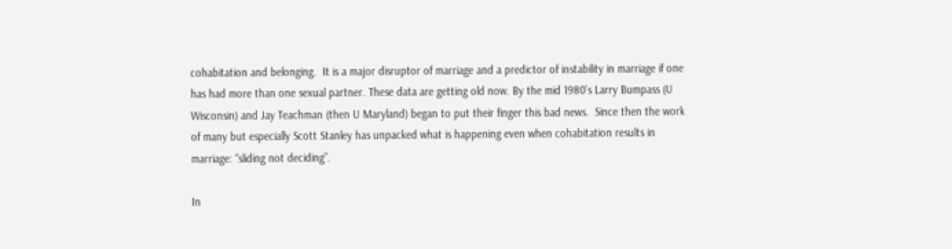cohabitation and belonging.  It is a major disruptor of marriage and a predictor of instability in marriage if one has had more than one sexual partner. These data are getting old now. By the mid 1980’s Larry Bumpass (U Wisconsin) and Jay Teachman (then U Maryland) began to put their finger this bad news.  Since then the work of many but especially Scott Stanley has unpacked what is happening even when cohabitation results in marriage: “sliding not deciding”.

In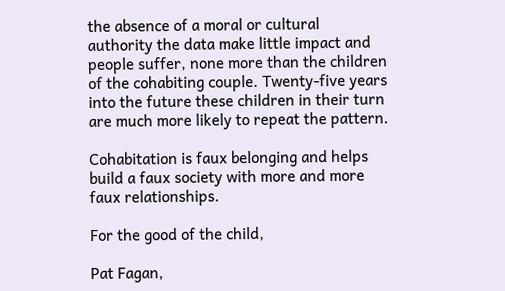the absence of a moral or cultural authority the data make little impact and people suffer, none more than the children of the cohabiting couple. Twenty-five years into the future these children in their turn are much more likely to repeat the pattern.

Cohabitation is faux belonging and helps build a faux society with more and more faux relationships.

For the good of the child,

Pat Fagan,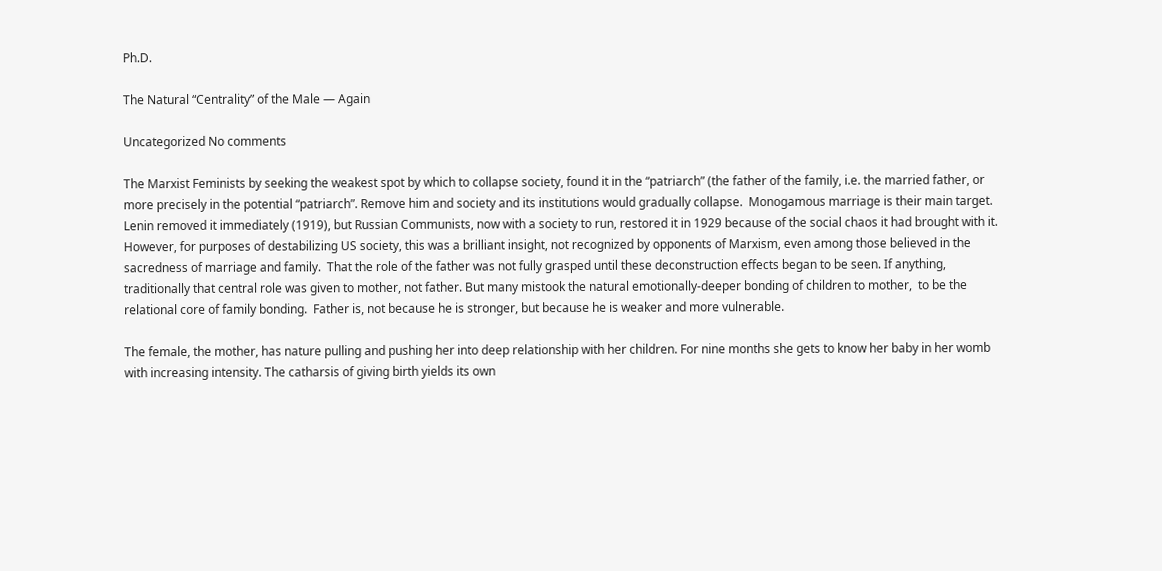Ph.D.

The Natural “Centrality” of the Male — Again

Uncategorized No comments

The Marxist Feminists by seeking the weakest spot by which to collapse society, found it in the “patriarch” (the father of the family, i.e. the married father, or more precisely in the potential “patriarch”. Remove him and society and its institutions would gradually collapse.  Monogamous marriage is their main target.  Lenin removed it immediately (1919), but Russian Communists, now with a society to run, restored it in 1929 because of the social chaos it had brought with it.  However, for purposes of destabilizing US society, this was a brilliant insight, not recognized by opponents of Marxism, even among those believed in the sacredness of marriage and family.  That the role of the father was not fully grasped until these deconstruction effects began to be seen. If anything, traditionally that central role was given to mother, not father. But many mistook the natural emotionally-deeper bonding of children to mother,  to be the relational core of family bonding.  Father is, not because he is stronger, but because he is weaker and more vulnerable.

The female, the mother, has nature pulling and pushing her into deep relationship with her children. For nine months she gets to know her baby in her womb with increasing intensity. The catharsis of giving birth yields its own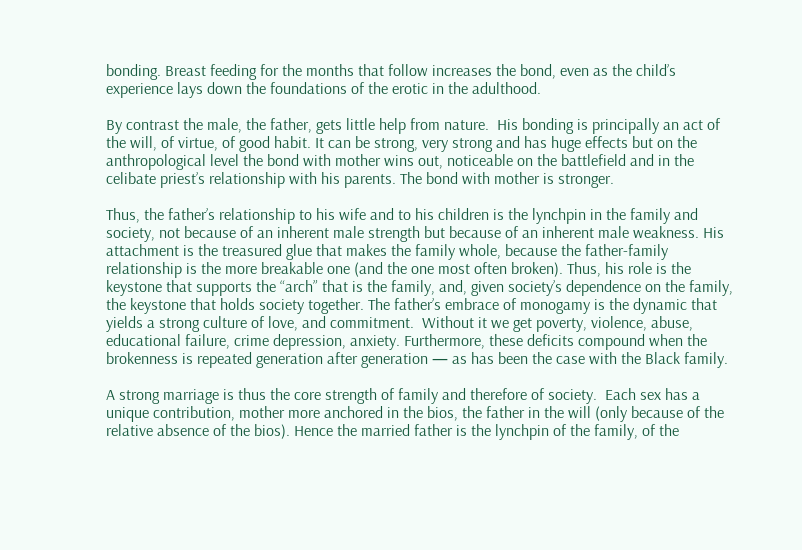bonding. Breast feeding for the months that follow increases the bond, even as the child’s experience lays down the foundations of the erotic in the adulthood.

By contrast the male, the father, gets little help from nature.  His bonding is principally an act of the will, of virtue, of good habit. It can be strong, very strong and has huge effects but on the anthropological level the bond with mother wins out, noticeable on the battlefield and in the celibate priest’s relationship with his parents. The bond with mother is stronger.

Thus, the father’s relationship to his wife and to his children is the lynchpin in the family and society, not because of an inherent male strength but because of an inherent male weakness. His attachment is the treasured glue that makes the family whole, because the father-family relationship is the more breakable one (and the one most often broken). Thus, his role is the keystone that supports the “arch” that is the family, and, given society’s dependence on the family, the keystone that holds society together. The father’s embrace of monogamy is the dynamic that yields a strong culture of love, and commitment.  Without it we get poverty, violence, abuse, educational failure, crime depression, anxiety. Furthermore, these deficits compound when the brokenness is repeated generation after generation — as has been the case with the Black family.

A strong marriage is thus the core strength of family and therefore of society.  Each sex has a unique contribution, mother more anchored in the bios, the father in the will (only because of the relative absence of the bios). Hence the married father is the lynchpin of the family, of the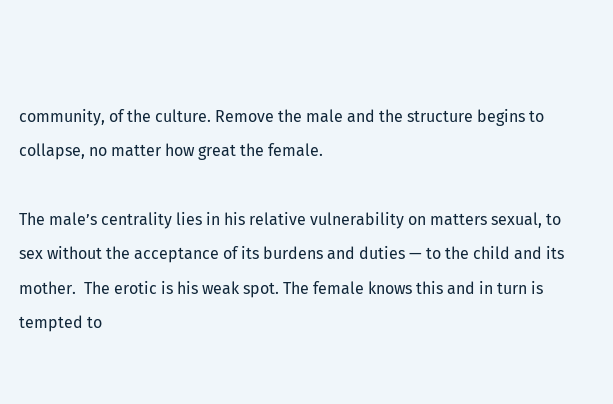community, of the culture. Remove the male and the structure begins to collapse, no matter how great the female.

The male’s centrality lies in his relative vulnerability on matters sexual, to sex without the acceptance of its burdens and duties — to the child and its mother.  The erotic is his weak spot. The female knows this and in turn is tempted to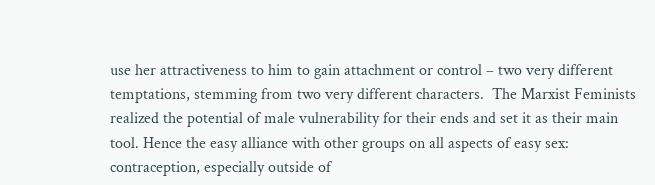use her attractiveness to him to gain attachment or control – two very different temptations, stemming from two very different characters.  The Marxist Feminists realized the potential of male vulnerability for their ends and set it as their main tool. Hence the easy alliance with other groups on all aspects of easy sex: contraception, especially outside of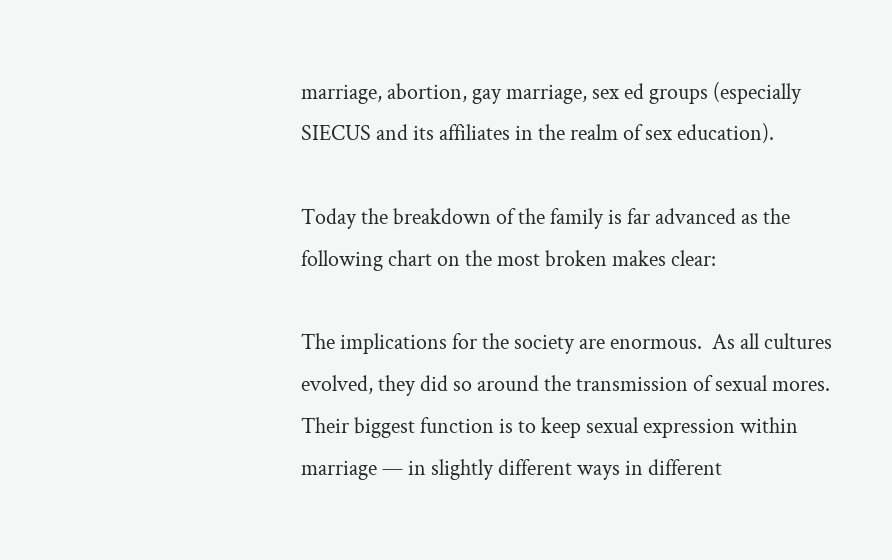marriage, abortion, gay marriage, sex ed groups (especially SIECUS and its affiliates in the realm of sex education).

Today the breakdown of the family is far advanced as the following chart on the most broken makes clear:

The implications for the society are enormous.  As all cultures evolved, they did so around the transmission of sexual mores. Their biggest function is to keep sexual expression within marriage — in slightly different ways in different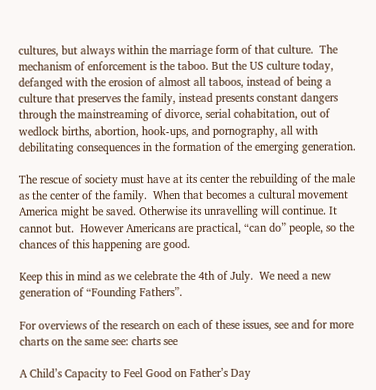cultures, but always within the marriage form of that culture.  The mechanism of enforcement is the taboo. But the US culture today, defanged with the erosion of almost all taboos, instead of being a culture that preserves the family, instead presents constant dangers through the mainstreaming of divorce, serial cohabitation, out of wedlock births, abortion, hook-ups, and pornography, all with debilitating consequences in the formation of the emerging generation.

The rescue of society must have at its center the rebuilding of the male as the center of the family.  When that becomes a cultural movement America might be saved. Otherwise its unravelling will continue. It cannot but.  However Americans are practical, “can do” people, so the chances of this happening are good.

Keep this in mind as we celebrate the 4th of July.  We need a new generation of “Founding Fathers”.

For overviews of the research on each of these issues, see and for more charts on the same see: charts see

A Child’s Capacity to Feel Good on Father’s Day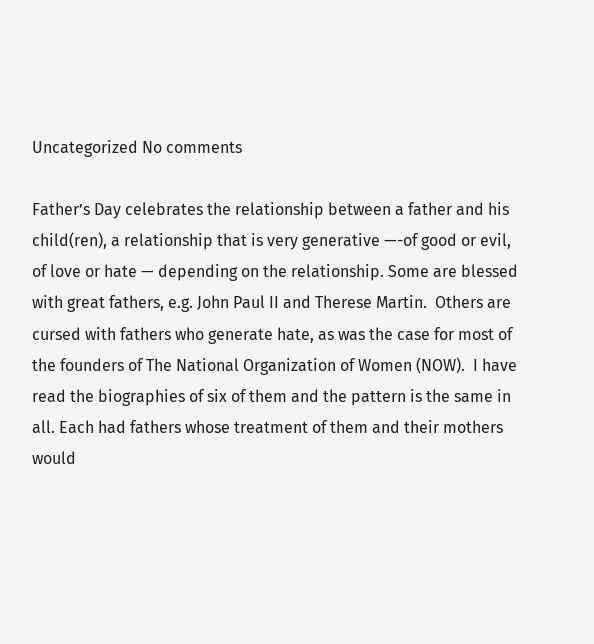Uncategorized No comments

Father’s Day celebrates the relationship between a father and his child(ren), a relationship that is very generative —-of good or evil, of love or hate — depending on the relationship. Some are blessed with great fathers, e.g. John Paul II and Therese Martin.  Others are cursed with fathers who generate hate, as was the case for most of the founders of The National Organization of Women (NOW).  I have read the biographies of six of them and the pattern is the same in all. Each had fathers whose treatment of them and their mothers would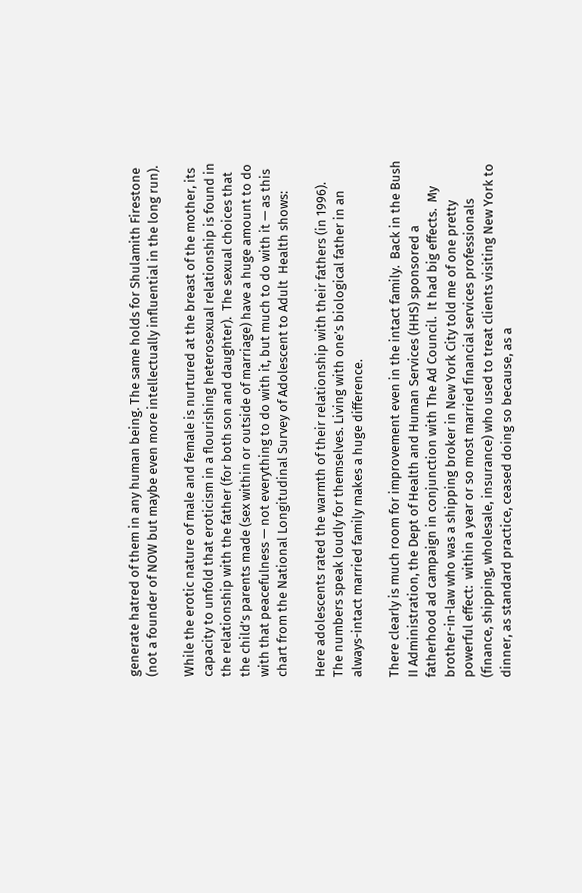generate hatred of them in any human being. The same holds for Shulamith Firestone (not a founder of NOW but maybe even more intellectually influential in the long run).

While the erotic nature of male and female is nurtured at the breast of the mother, its capacity to unfold that eroticism in a flourishing heterosexual relationship is found in the relationship with the father (for both son and daughter).  The sexual choices that the child’s parents made (sex within or outside of marriage) have a huge amount to do with that peacefulness — not everything to do with it, but much to do with it — as this chart from the National Longitudinal Survey of Adolescent to Adult  Health shows:

Here adolescents rated the warmth of their relationship with their fathers (in 1996).  The numbers speak loudly for themselves. Living with one’s biological father in an always-intact married family makes a huge difference.

There clearly is much room for improvement even in the intact family.  Back in the Bush II Administration, the Dept of Health and Human Services (HHS) sponsored a fatherhood ad campaign in conjunction with The Ad Council.  It had big effects.  My brother-in-law who was a shipping broker in New York City told me of one pretty powerful effect:  within a year or so most married financial services professionals (finance, shipping, wholesale, insurance) who used to treat clients visiting New York to dinner, as standard practice, ceased doing so because, as a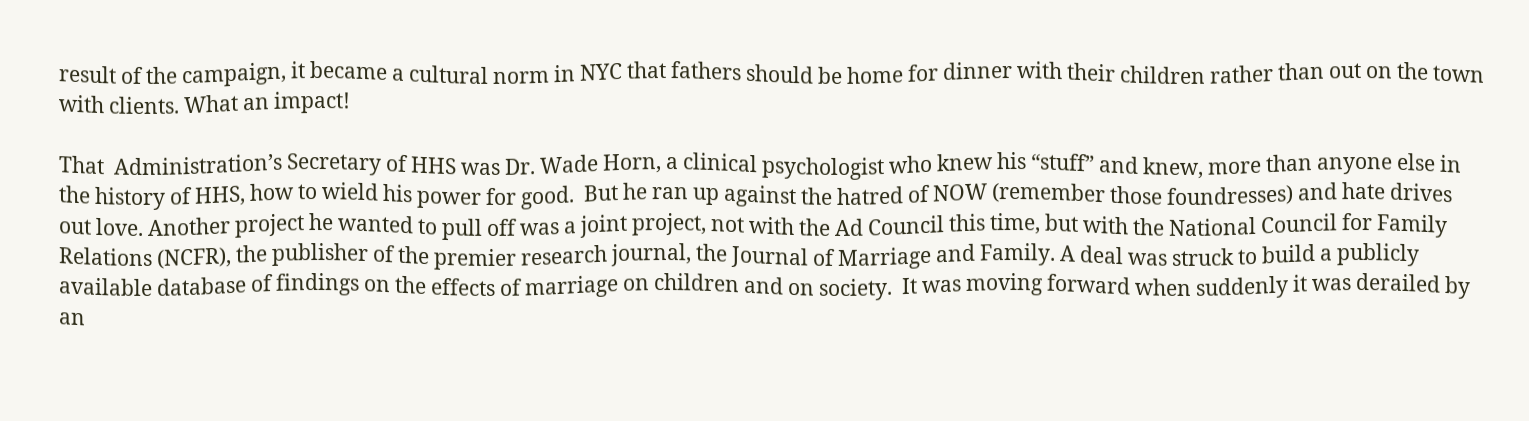result of the campaign, it became a cultural norm in NYC that fathers should be home for dinner with their children rather than out on the town with clients. What an impact!

That  Administration’s Secretary of HHS was Dr. Wade Horn, a clinical psychologist who knew his “stuff” and knew, more than anyone else in the history of HHS, how to wield his power for good.  But he ran up against the hatred of NOW (remember those foundresses) and hate drives out love. Another project he wanted to pull off was a joint project, not with the Ad Council this time, but with the National Council for Family Relations (NCFR), the publisher of the premier research journal, the Journal of Marriage and Family. A deal was struck to build a publicly available database of findings on the effects of marriage on children and on society.  It was moving forward when suddenly it was derailed by an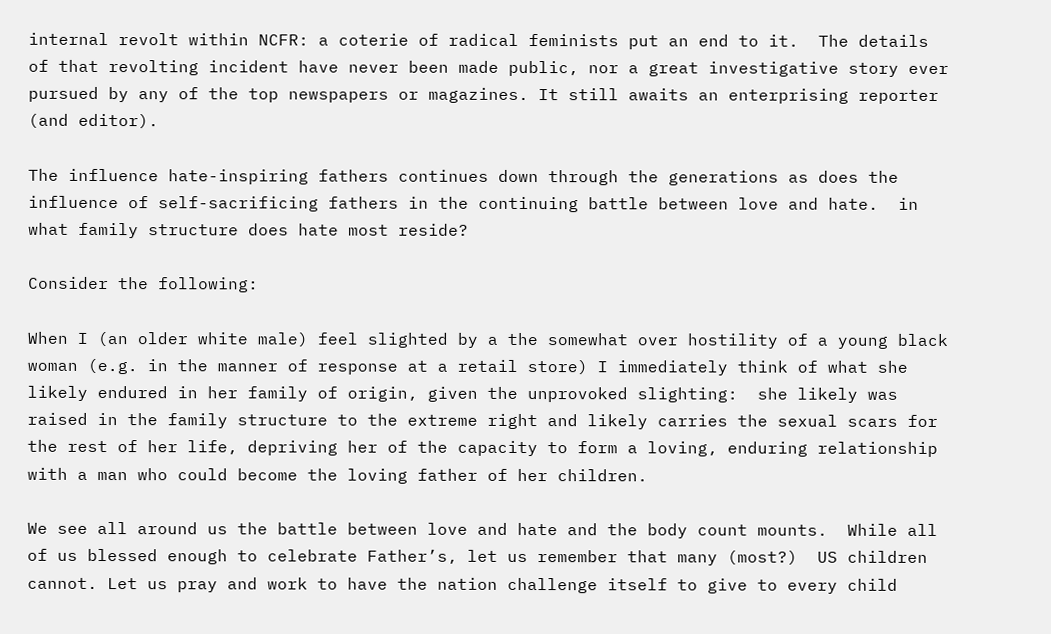internal revolt within NCFR: a coterie of radical feminists put an end to it.  The details of that revolting incident have never been made public, nor a great investigative story ever pursued by any of the top newspapers or magazines. It still awaits an enterprising reporter (and editor).

The influence hate-inspiring fathers continues down through the generations as does the influence of self-sacrificing fathers in the continuing battle between love and hate.  in what family structure does hate most reside?

Consider the following:

When I (an older white male) feel slighted by a the somewhat over hostility of a young black woman (e.g. in the manner of response at a retail store) I immediately think of what she likely endured in her family of origin, given the unprovoked slighting:  she likely was raised in the family structure to the extreme right and likely carries the sexual scars for the rest of her life, depriving her of the capacity to form a loving, enduring relationship with a man who could become the loving father of her children.

We see all around us the battle between love and hate and the body count mounts.  While all of us blessed enough to celebrate Father’s, let us remember that many (most?)  US children cannot. Let us pray and work to have the nation challenge itself to give to every child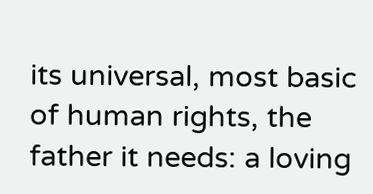its universal, most basic of human rights, the father it needs: a loving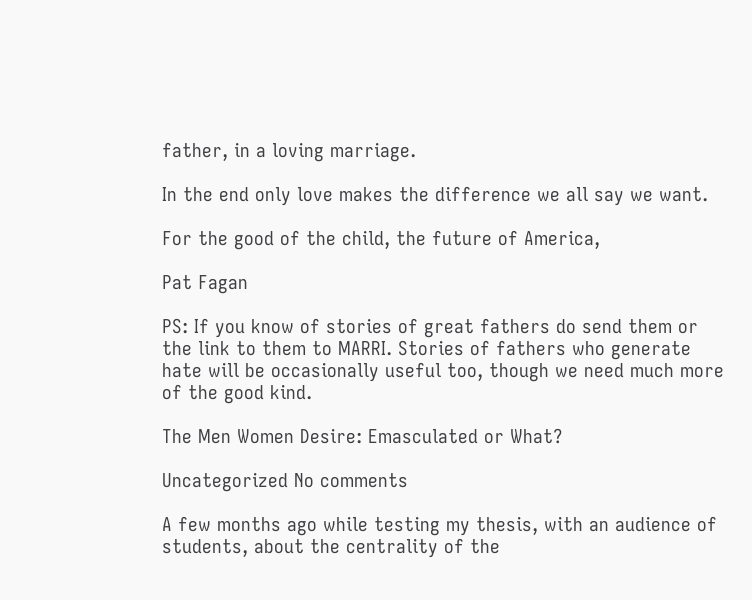father, in a loving marriage.

In the end only love makes the difference we all say we want.

For the good of the child, the future of America,

Pat Fagan

PS: If you know of stories of great fathers do send them or the link to them to MARRI. Stories of fathers who generate hate will be occasionally useful too, though we need much more of the good kind.

The Men Women Desire: Emasculated or What?

Uncategorized No comments

A few months ago while testing my thesis, with an audience of students, about the centrality of the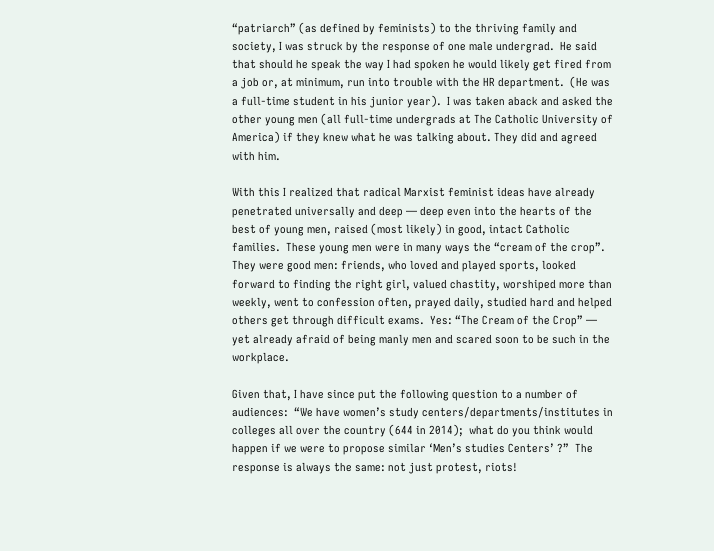“patriarch” (as defined by feminists) to the thriving family and society, I was struck by the response of one male undergrad.  He said that should he speak the way I had spoken he would likely get fired from a job or, at minimum, run into trouble with the HR department.  (He was a full-time student in his junior year).  I was taken aback and asked the other young men (all full-time undergrads at The Catholic University of America) if they knew what he was talking about. They did and agreed with him.

With this I realized that radical Marxist feminist ideas have already penetrated universally and deep — deep even into the hearts of the best of young men, raised (most likely) in good, intact Catholic families.  These young men were in many ways the “cream of the crop”.  They were good men: friends, who loved and played sports, looked forward to finding the right girl, valued chastity, worshiped more than weekly, went to confession often, prayed daily, studied hard and helped others get through difficult exams.  Yes: “The Cream of the Crop” — yet already afraid of being manly men and scared soon to be such in the workplace.

Given that, I have since put the following question to a number of audiences:  “We have women’s study centers/departments/institutes in colleges all over the country (644 in 2014);  what do you think would happen if we were to propose similar ‘Men’s studies Centers’ ?”  The response is always the same: not just protest, riots!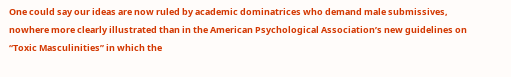One could say our ideas are now ruled by academic dominatrices who demand male submissives, nowhere more clearly illustrated than in the American Psychological Association’s new guidelines on “Toxic Masculinities” in which the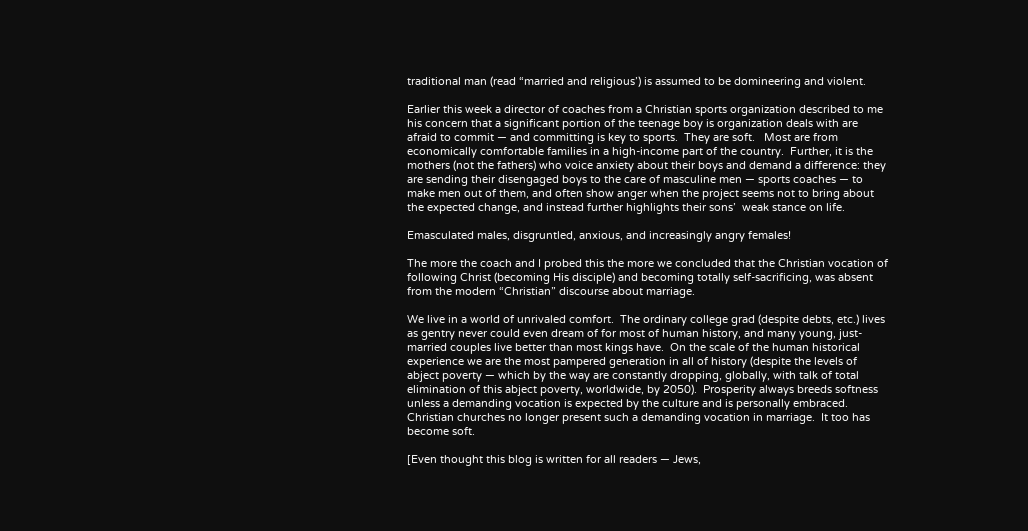traditional man (read “married and religious’) is assumed to be domineering and violent.

Earlier this week a director of coaches from a Christian sports organization described to me his concern that a significant portion of the teenage boy is organization deals with are afraid to commit — and committing is key to sports.  They are soft.   Most are from economically comfortable families in a high-income part of the country.  Further, it is the mothers (not the fathers) who voice anxiety about their boys and demand a difference: they are sending their disengaged boys to the care of masculine men — sports coaches — to make men out of them, and often show anger when the project seems not to bring about the expected change, and instead further highlights their sons’  weak stance on life.

Emasculated males, disgruntled, anxious, and increasingly angry females!

The more the coach and I probed this the more we concluded that the Christian vocation of following Christ (becoming His disciple) and becoming totally self-sacrificing, was absent from the modern “Christian” discourse about marriage.

We live in a world of unrivaled comfort.  The ordinary college grad (despite debts, etc.) lives as gentry never could even dream of for most of human history, and many young, just-married couples live better than most kings have.  On the scale of the human historical experience we are the most pampered generation in all of history (despite the levels of abject poverty — which by the way are constantly dropping, globally, with talk of total elimination of this abject poverty, worldwide, by 2050).  Prosperity always breeds softness unless a demanding vocation is expected by the culture and is personally embraced.  Christian churches no longer present such a demanding vocation in marriage.  It too has become soft.

[Even thought this blog is written for all readers — Jews,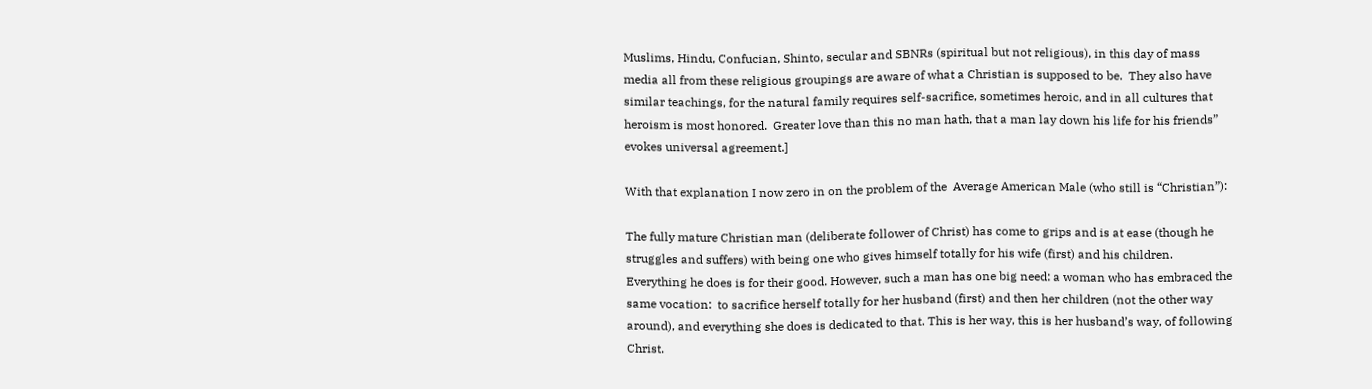Muslims, Hindu, Confucian, Shinto, secular and SBNRs (spiritual but not religious), in this day of mass media all from these religious groupings are aware of what a Christian is supposed to be.  They also have similar teachings, for the natural family requires self-sacrifice, sometimes heroic, and in all cultures that heroism is most honored.  Greater love than this no man hath, that a man lay down his life for his friends” evokes universal agreement.]

With that explanation I now zero in on the problem of the  Average American Male (who still is “Christian”):

The fully mature Christian man (deliberate follower of Christ) has come to grips and is at ease (though he struggles and suffers) with being one who gives himself totally for his wife (first) and his children.  Everything he does is for their good. However, such a man has one big need: a woman who has embraced the same vocation:  to sacrifice herself totally for her husband (first) and then her children (not the other way around), and everything she does is dedicated to that. This is her way, this is her husband’s way, of following Christ.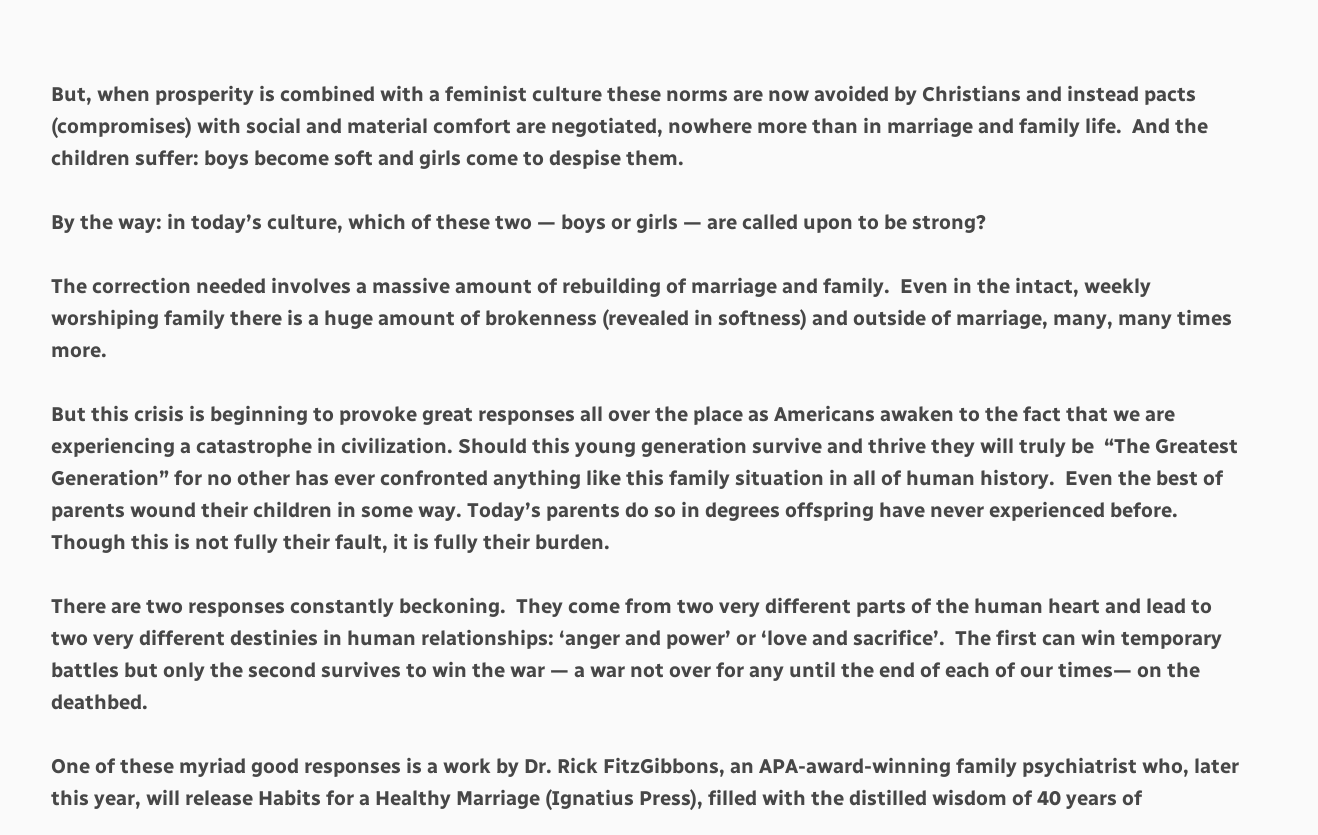But, when prosperity is combined with a feminist culture these norms are now avoided by Christians and instead pacts (compromises) with social and material comfort are negotiated, nowhere more than in marriage and family life.  And the children suffer: boys become soft and girls come to despise them.

By the way: in today’s culture, which of these two — boys or girls — are called upon to be strong?

The correction needed involves a massive amount of rebuilding of marriage and family.  Even in the intact, weekly worshiping family there is a huge amount of brokenness (revealed in softness) and outside of marriage, many, many times more.

But this crisis is beginning to provoke great responses all over the place as Americans awaken to the fact that we are experiencing a catastrophe in civilization. Should this young generation survive and thrive they will truly be  “The Greatest Generation” for no other has ever confronted anything like this family situation in all of human history.  Even the best of parents wound their children in some way. Today’s parents do so in degrees offspring have never experienced before.  Though this is not fully their fault, it is fully their burden.

There are two responses constantly beckoning.  They come from two very different parts of the human heart and lead to two very different destinies in human relationships: ‘anger and power’ or ‘love and sacrifice’.  The first can win temporary battles but only the second survives to win the war — a war not over for any until the end of each of our times— on the deathbed.

One of these myriad good responses is a work by Dr. Rick FitzGibbons, an APA-award-winning family psychiatrist who, later this year, will release Habits for a Healthy Marriage (Ignatius Press), filled with the distilled wisdom of 40 years of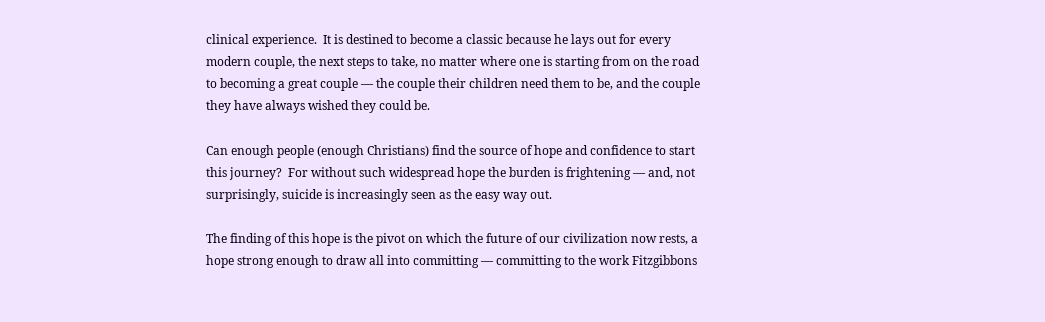clinical experience.  It is destined to become a classic because he lays out for every modern couple, the next steps to take, no matter where one is starting from on the road to becoming a great couple — the couple their children need them to be, and the couple they have always wished they could be.

Can enough people (enough Christians) find the source of hope and confidence to start this journey?  For without such widespread hope the burden is frightening — and, not surprisingly, suicide is increasingly seen as the easy way out.

The finding of this hope is the pivot on which the future of our civilization now rests, a hope strong enough to draw all into committing — committing to the work Fitzgibbons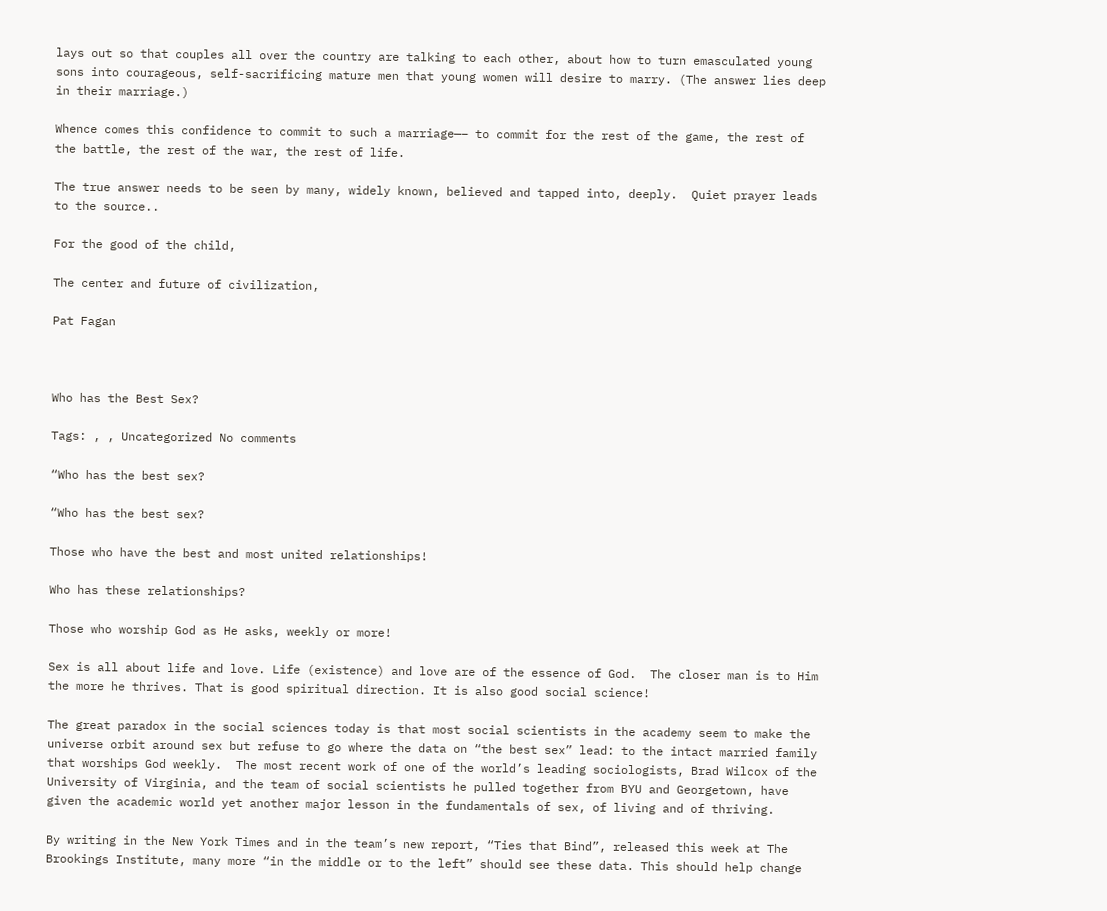lays out so that couples all over the country are talking to each other, about how to turn emasculated young sons into courageous, self-sacrificing mature men that young women will desire to marry. (The answer lies deep in their marriage.)

Whence comes this confidence to commit to such a marriage—– to commit for the rest of the game, the rest of the battle, the rest of the war, the rest of life.

The true answer needs to be seen by many, widely known, believed and tapped into, deeply.  Quiet prayer leads to the source..

For the good of the child,

The center and future of civilization,

Pat Fagan



Who has the Best Sex?

Tags: , , Uncategorized No comments

“Who has the best sex?

“Who has the best sex?

Those who have the best and most united relationships!

Who has these relationships?

Those who worship God as He asks, weekly or more!

Sex is all about life and love. Life (existence) and love are of the essence of God.  The closer man is to Him the more he thrives. That is good spiritual direction. It is also good social science!

The great paradox in the social sciences today is that most social scientists in the academy seem to make the universe orbit around sex but refuse to go where the data on “the best sex” lead: to the intact married family that worships God weekly.  The most recent work of one of the world’s leading sociologists, Brad Wilcox of the University of Virginia, and the team of social scientists he pulled together from BYU and Georgetown, have given the academic world yet another major lesson in the fundamentals of sex, of living and of thriving.

By writing in the New York Times and in the team’s new report, “Ties that Bind”, released this week at The Brookings Institute, many more “in the middle or to the left” should see these data. This should help change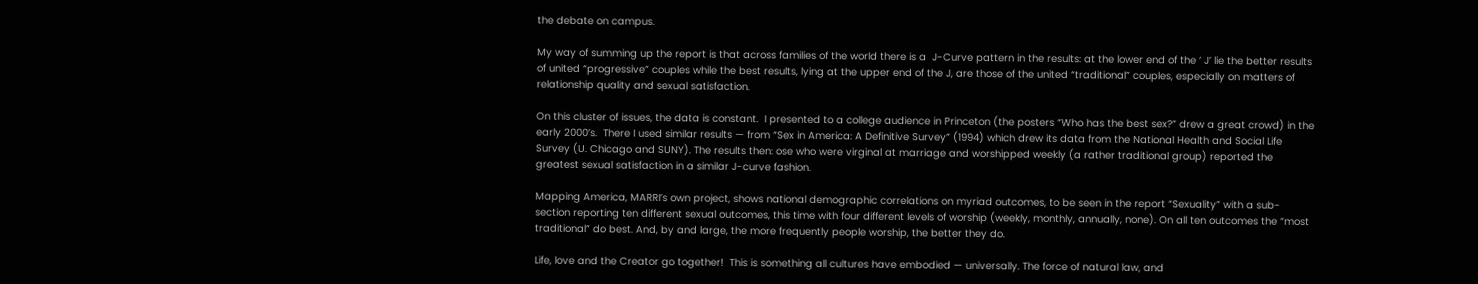the debate on campus.

My way of summing up the report is that across families of the world there is a  J-Curve pattern in the results: at the lower end of the ’ J’ lie the better results of united “progressive” couples while the best results, lying at the upper end of the J, are those of the united “traditional” couples, especially on matters of relationship quality and sexual satisfaction.

On this cluster of issues, the data is constant.  I presented to a college audience in Princeton (the posters “Who has the best sex?” drew a great crowd) in the early 2000’s.  There I used similar results — from “Sex in America: A Definitive Survey” (1994) which drew its data from the National Health and Social Life Survey (U. Chicago and SUNY). The results then: ose who were virginal at marriage and worshipped weekly (a rather traditional group) reported the greatest sexual satisfaction in a similar J-curve fashion.

Mapping America, MARRI’s own project, shows national demographic correlations on myriad outcomes, to be seen in the report “Sexuality” with a sub-section reporting ten different sexual outcomes, this time with four different levels of worship (weekly, monthly, annually, none). On all ten outcomes the “most traditional” do best. And, by and large, the more frequently people worship, the better they do.

Life, love and the Creator go together!  This is something all cultures have embodied — universally. The force of natural law, and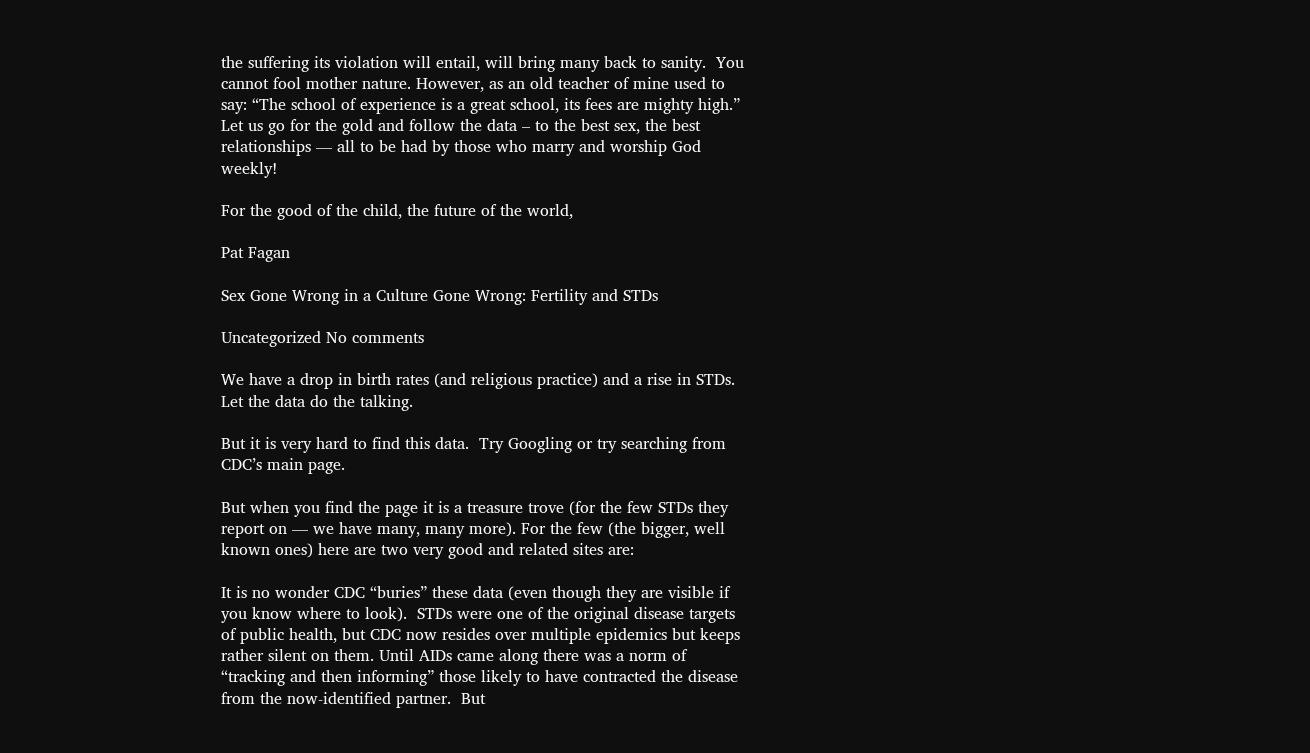the suffering its violation will entail, will bring many back to sanity.  You cannot fool mother nature. However, as an old teacher of mine used to say: “The school of experience is a great school, its fees are mighty high.” Let us go for the gold and follow the data – to the best sex, the best relationships — all to be had by those who marry and worship God weekly!

For the good of the child, the future of the world,

Pat Fagan

Sex Gone Wrong in a Culture Gone Wrong: Fertility and STDs

Uncategorized No comments

We have a drop in birth rates (and religious practice) and a rise in STDs.  Let the data do the talking.

But it is very hard to find this data.  Try Googling or try searching from CDC’s main page.

But when you find the page it is a treasure trove (for the few STDs they report on — we have many, many more). For the few (the bigger, well known ones) here are two very good and related sites are:

It is no wonder CDC “buries” these data (even though they are visible if you know where to look).  STDs were one of the original disease targets of public health, but CDC now resides over multiple epidemics but keeps rather silent on them. Until AIDs came along there was a norm of “tracking and then informing” those likely to have contracted the disease from the now-identified partner.  But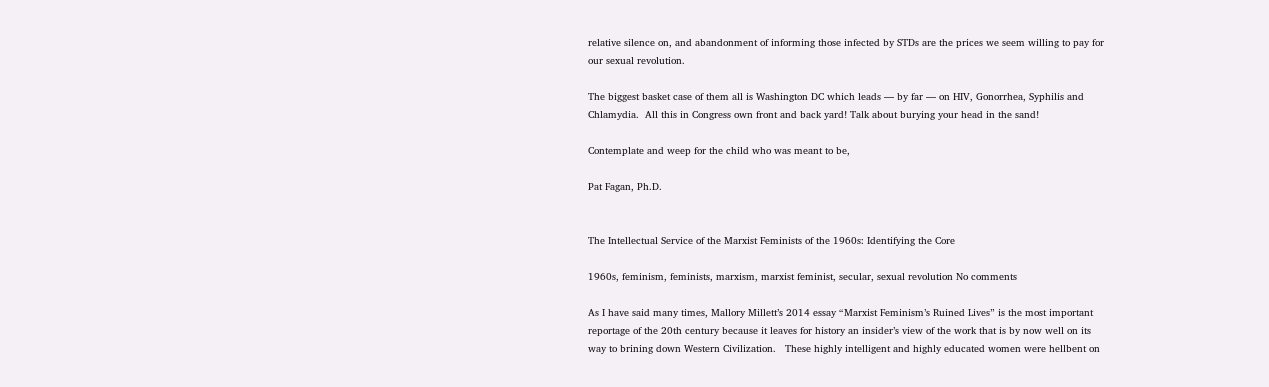relative silence on, and abandonment of informing those infected by STDs are the prices we seem willing to pay for our sexual revolution.

The biggest basket case of them all is Washington DC which leads — by far — on HIV, Gonorrhea, Syphilis and Chlamydia.  All this in Congress own front and back yard! Talk about burying your head in the sand!

Contemplate and weep for the child who was meant to be,

Pat Fagan, Ph.D.


The Intellectual Service of the Marxist Feminists of the 1960s: Identifying the Core

1960s, feminism, feminists, marxism, marxist feminist, secular, sexual revolution No comments

As I have said many times, Mallory Millett’s 2014 essay “Marxist Feminism’s Ruined Lives” is the most important reportage of the 20th century because it leaves for history an insider’s view of the work that is by now well on its way to brining down Western Civilization.   These highly intelligent and highly educated women were hellbent on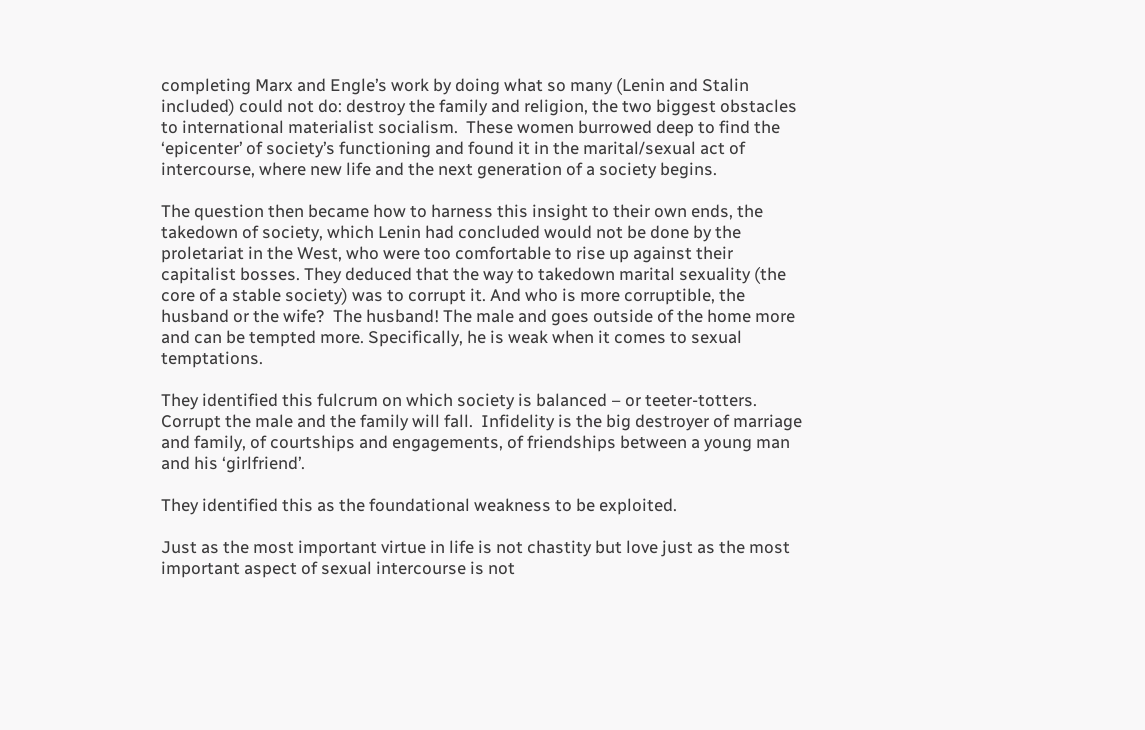completing Marx and Engle’s work by doing what so many (Lenin and Stalin included) could not do: destroy the family and religion, the two biggest obstacles to international materialist socialism.  These women burrowed deep to find the ‘epicenter’ of society’s functioning and found it in the marital/sexual act of intercourse, where new life and the next generation of a society begins.

The question then became how to harness this insight to their own ends, the takedown of society, which Lenin had concluded would not be done by the proletariat in the West, who were too comfortable to rise up against their capitalist bosses. They deduced that the way to takedown marital sexuality (the core of a stable society) was to corrupt it. And who is more corruptible, the husband or the wife?  The husband! The male and goes outside of the home more and can be tempted more. Specifically, he is weak when it comes to sexual temptations.

They identified this fulcrum on which society is balanced – or teeter-totters.  Corrupt the male and the family will fall.  Infidelity is the big destroyer of marriage and family, of courtships and engagements, of friendships between a young man and his ‘girlfriend’.

They identified this as the foundational weakness to be exploited.

Just as the most important virtue in life is not chastity but love just as the most important aspect of sexual intercourse is not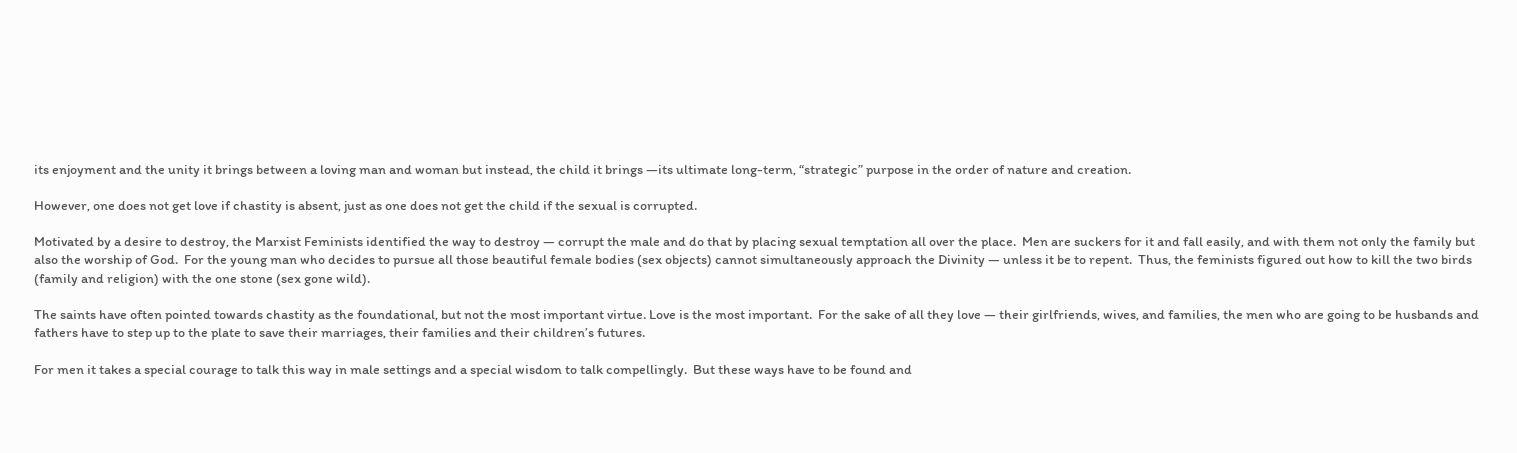its enjoyment and the unity it brings between a loving man and woman but instead, the child it brings —its ultimate long-term, “strategic” purpose in the order of nature and creation.

However, one does not get love if chastity is absent, just as one does not get the child if the sexual is corrupted.

Motivated by a desire to destroy, the Marxist Feminists identified the way to destroy — corrupt the male and do that by placing sexual temptation all over the place.  Men are suckers for it and fall easily, and with them not only the family but also the worship of God.  For the young man who decides to pursue all those beautiful female bodies (sex objects) cannot simultaneously approach the Divinity — unless it be to repent.  Thus, the feminists figured out how to kill the two birds (family and religion) with the one stone (sex gone wild).

The saints have often pointed towards chastity as the foundational, but not the most important virtue. Love is the most important.  For the sake of all they love — their girlfriends, wives, and families, the men who are going to be husbands and fathers have to step up to the plate to save their marriages, their families and their children’s futures.

For men it takes a special courage to talk this way in male settings and a special wisdom to talk compellingly.  But these ways have to be found and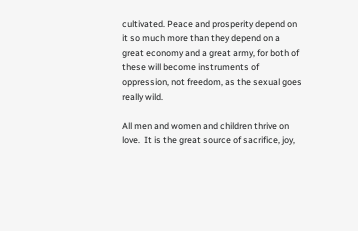cultivated. Peace and prosperity depend on it so much more than they depend on a great economy and a great army, for both of these will become instruments of oppression, not freedom, as the sexual goes really wild.

All men and women and children thrive on love.  It is the great source of sacrifice, joy,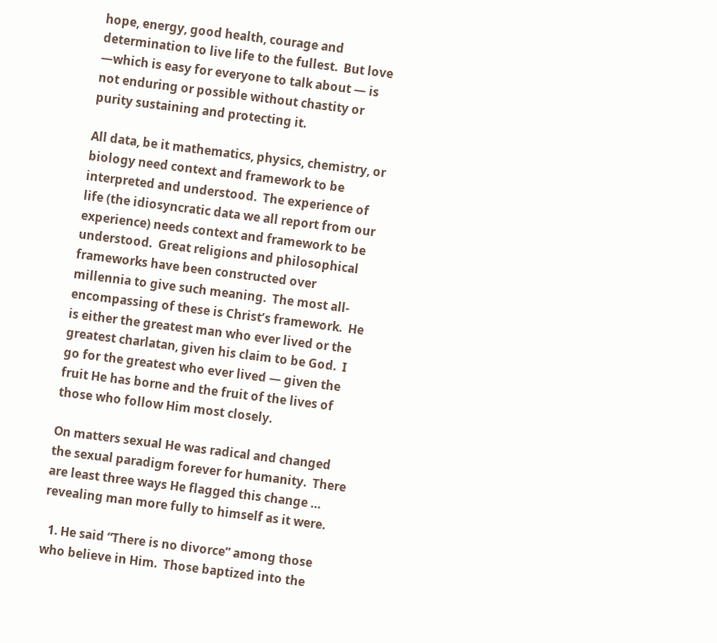hope, energy, good health, courage and determination to live life to the fullest.  But love —which is easy for everyone to talk about — is not enduring or possible without chastity or purity sustaining and protecting it.

All data, be it mathematics, physics, chemistry, or biology need context and framework to be interpreted and understood.  The experience of life (the idiosyncratic data we all report from our experience) needs context and framework to be understood.  Great religions and philosophical frameworks have been constructed over millennia to give such meaning.  The most all-encompassing of these is Christ’s framework.  He is either the greatest man who ever lived or the greatest charlatan, given his claim to be God.  I go for the greatest who ever lived — given the fruit He has borne and the fruit of the lives of those who follow Him most closely.

On matters sexual He was radical and changed the sexual paradigm forever for humanity.  There are least three ways He flagged this change … revealing man more fully to himself as it were.

  1. He said “There is no divorce” among those who believe in Him.  Those baptized into the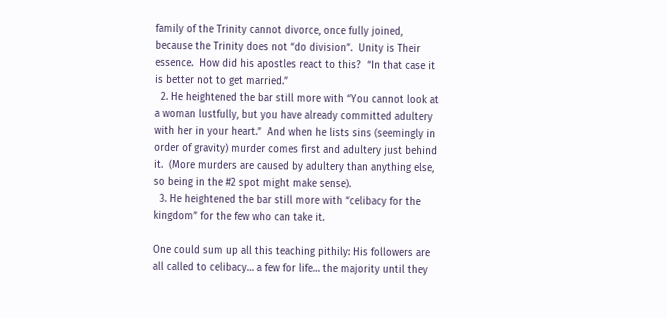family of the Trinity cannot divorce, once fully joined, because the Trinity does not “do division”.  Unity is Their essence.  How did his apostles react to this?  “In that case it is better not to get married.”
  2. He heightened the bar still more with “You cannot look at a woman lustfully, but you have already committed adultery with her in your heart.”  And when he lists sins (seemingly in order of gravity) murder comes first and adultery just behind it.  (More murders are caused by adultery than anything else, so being in the #2 spot might make sense).
  3. He heightened the bar still more with “celibacy for the kingdom” for the few who can take it.

One could sum up all this teaching pithily: His followers are all called to celibacy… a few for life… the majority until they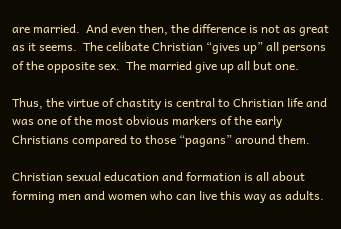are married.  And even then, the difference is not as great as it seems.  The celibate Christian “gives up” all persons of the opposite sex.  The married give up all but one.

Thus, the virtue of chastity is central to Christian life and was one of the most obvious markers of the early Christians compared to those “pagans” around them.

Christian sexual education and formation is all about forming men and women who can live this way as adults.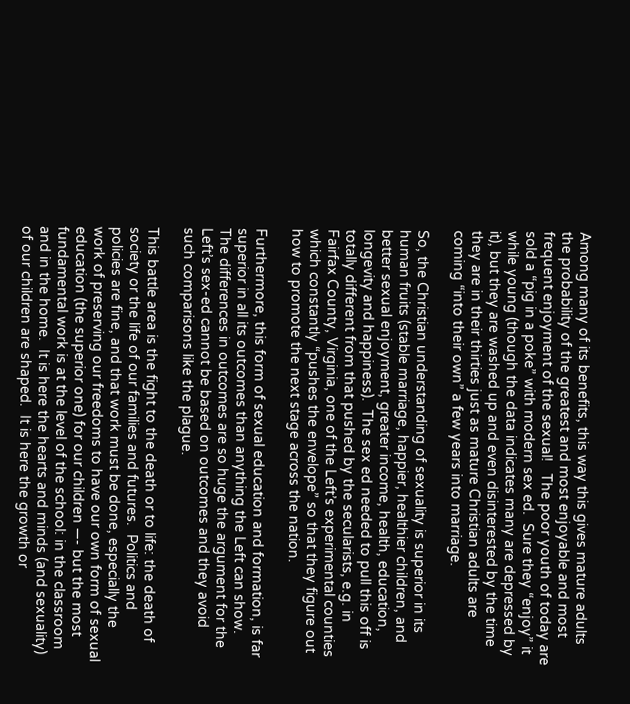Among many of its benefits, this way this gives mature adults the probability of the greatest and most enjoyable and most frequent enjoyment of the sexual!   The poor youth of today are sold a “pig in a poke” with modern sex ed.  Sure they “enjoy” it while young (though the data indicates many are depressed by it), but they are washed up and even disinterested by the time they are in their thirties just as mature Christian adults are coming “into their own” a few years into marriage.

So, the Christian understanding of sexuality is superior in its human fruits (stable marriage, happier, healthier children, and better sexual enjoyment, greater income, health, education, longevity and happiness).  The sex ed needed to pull this off is totally different from that pushed by the secularists, e.g. in Fairfax County, Virginia, one of the Left’s experimental counties which constantly “pushes the envelope” so that they figure out how to promote the next stage across the nation.

Furthermore, this form of sexual education and formation, is far superior in all its outcomes than anything the Left can show.  The differences in outcomes are so huge the argument for the Left’s sex-ed cannot be based on outcomes and they avoid such comparisons like the plague.

This battle area is the fight to the death or to life: the death of society or the life of our families and futures.  Politics and policies are fine, and that work must be done, especially the work of preserving our freedoms to have our own form of sexual education (the superior one) for our children —- but the most fundamental work is at the level of the school: in the classroom and in the home.  It is here the hearts and minds (and sexuality) of our children are shaped.  It is here the growth or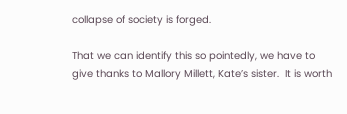collapse of society is forged.

That we can identify this so pointedly, we have to give thanks to Mallory Millett, Kate’s sister.  It is worth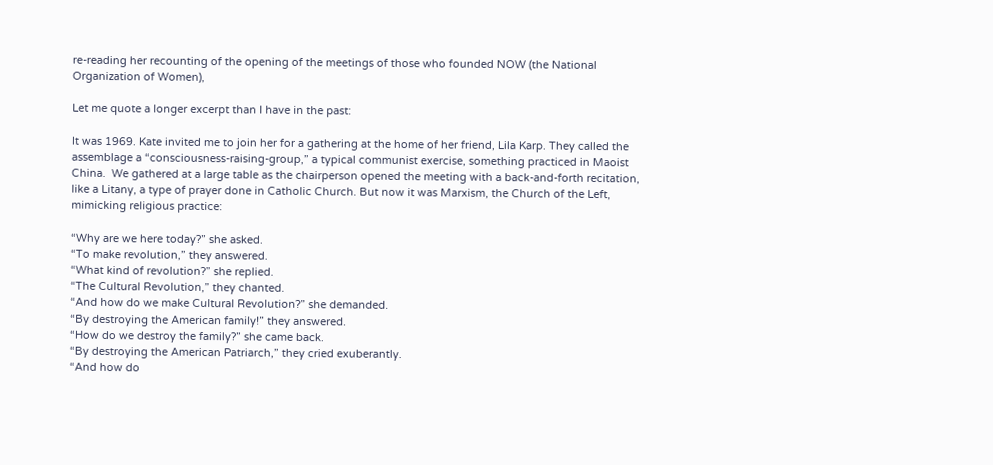re-reading her recounting of the opening of the meetings of those who founded NOW (the National Organization of Women),

Let me quote a longer excerpt than I have in the past:

It was 1969. Kate invited me to join her for a gathering at the home of her friend, Lila Karp. They called the assemblage a “consciousness-raising-group,” a typical communist exercise, something practiced in Maoist China.  We gathered at a large table as the chairperson opened the meeting with a back-and-forth recitation, like a Litany, a type of prayer done in Catholic Church. But now it was Marxism, the Church of the Left, mimicking religious practice:

“Why are we here today?” she asked.
“To make revolution,” they answered.
“What kind of revolution?” she replied.
“The Cultural Revolution,” they chanted.
“And how do we make Cultural Revolution?” she demanded.
“By destroying the American family!” they answered.
“How do we destroy the family?” she came back.
“By destroying the American Patriarch,” they cried exuberantly.
“And how do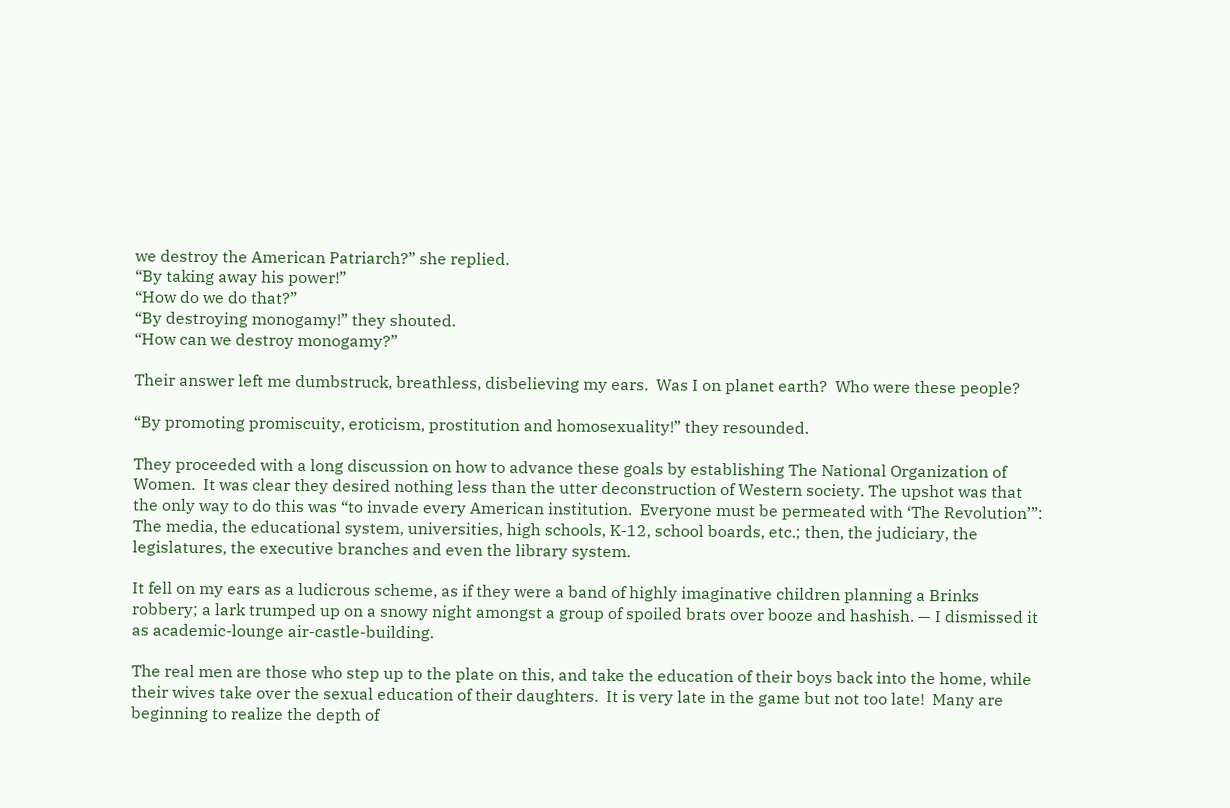we destroy the American Patriarch?” she replied.
“By taking away his power!”
“How do we do that?”
“By destroying monogamy!” they shouted.
“How can we destroy monogamy?”

Their answer left me dumbstruck, breathless, disbelieving my ears.  Was I on planet earth?  Who were these people?

“By promoting promiscuity, eroticism, prostitution and homosexuality!” they resounded.

They proceeded with a long discussion on how to advance these goals by establishing The National Organization of Women.  It was clear they desired nothing less than the utter deconstruction of Western society. The upshot was that the only way to do this was “to invade every American institution.  Everyone must be permeated with ‘The Revolution’”: The media, the educational system, universities, high schools, K-12, school boards, etc.; then, the judiciary, the legislatures, the executive branches and even the library system.

It fell on my ears as a ludicrous scheme, as if they were a band of highly imaginative children planning a Brinks robbery; a lark trumped up on a snowy night amongst a group of spoiled brats over booze and hashish. — I dismissed it as academic-lounge air-castle-building.

The real men are those who step up to the plate on this, and take the education of their boys back into the home, while their wives take over the sexual education of their daughters.  It is very late in the game but not too late!  Many are beginning to realize the depth of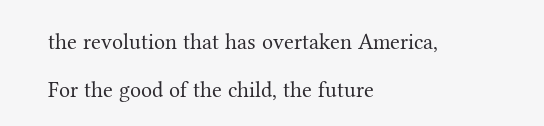the revolution that has overtaken America,

For the good of the child, the future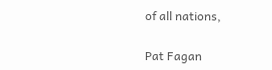of all nations,

Pat Fagan